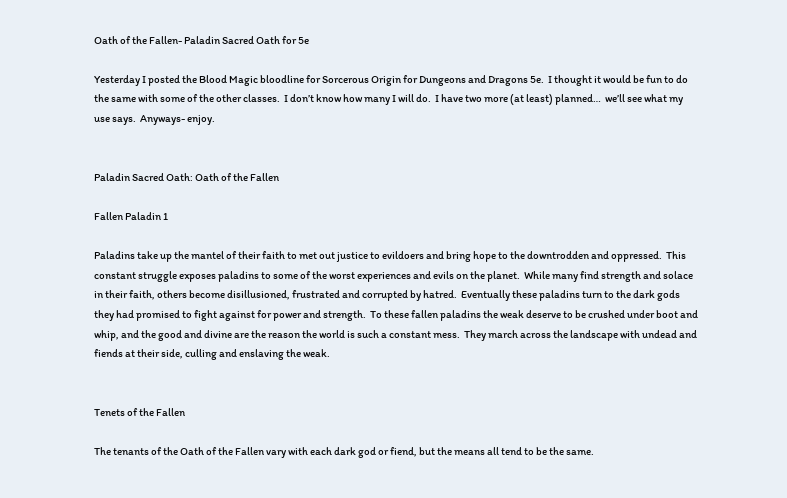Oath of the Fallen- Paladin Sacred Oath for 5e

Yesterday I posted the Blood Magic bloodline for Sorcerous Origin for Dungeons and Dragons 5e.  I thought it would be fun to do the same with some of the other classes.  I don’t know how many I will do.  I have two more (at least) planned…  we’ll see what my use says.  Anyways- enjoy.


Paladin Sacred Oath: Oath of the Fallen

Fallen Paladin 1

Paladins take up the mantel of their faith to met out justice to evildoers and bring hope to the downtrodden and oppressed.  This constant struggle exposes paladins to some of the worst experiences and evils on the planet.  While many find strength and solace in their faith, others become disillusioned, frustrated and corrupted by hatred.  Eventually these paladins turn to the dark gods they had promised to fight against for power and strength.  To these fallen paladins the weak deserve to be crushed under boot and whip, and the good and divine are the reason the world is such a constant mess.  They march across the landscape with undead and fiends at their side, culling and enslaving the weak.


Tenets of the Fallen

The tenants of the Oath of the Fallen vary with each dark god or fiend, but the means all tend to be the same.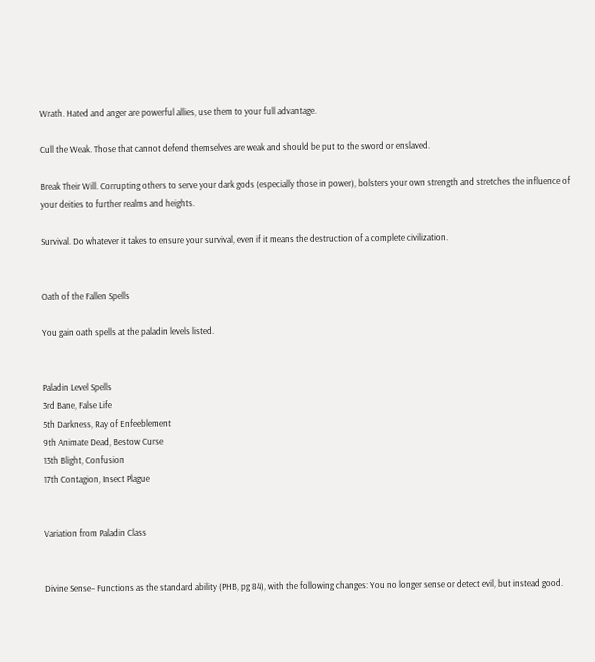Wrath. Hated and anger are powerful allies, use them to your full advantage.

Cull the Weak. Those that cannot defend themselves are weak and should be put to the sword or enslaved.

Break Their Will. Corrupting others to serve your dark gods (especially those in power), bolsters your own strength and stretches the influence of your deities to further realms and heights.

Survival. Do whatever it takes to ensure your survival, even if it means the destruction of a complete civilization.


Oath of the Fallen Spells

You gain oath spells at the paladin levels listed.


Paladin Level Spells
3rd Bane, False Life
5th Darkness, Ray of Enfeeblement
9th Animate Dead, Bestow Curse
13th Blight, Confusion
17th Contagion, Insect Plague


Variation from Paladin Class


Divine Sense– Functions as the standard ability (PHB, pg 84), with the following changes: You no longer sense or detect evil, but instead good.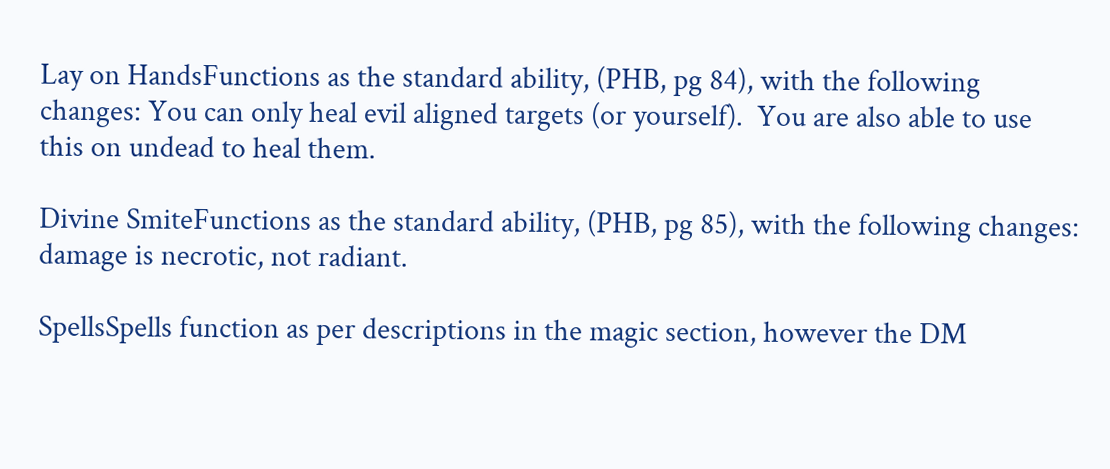Lay on HandsFunctions as the standard ability, (PHB, pg 84), with the following changes: You can only heal evil aligned targets (or yourself).  You are also able to use this on undead to heal them.

Divine SmiteFunctions as the standard ability, (PHB, pg 85), with the following changes: damage is necrotic, not radiant.

SpellsSpells function as per descriptions in the magic section, however the DM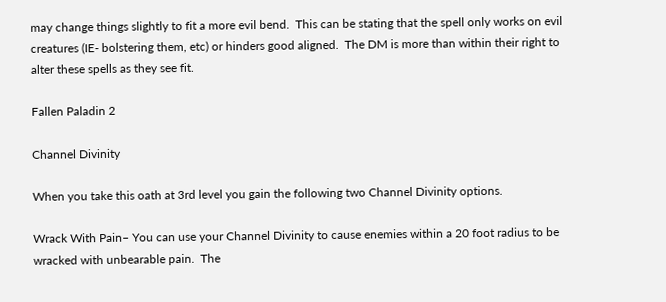may change things slightly to fit a more evil bend.  This can be stating that the spell only works on evil creatures (IE- bolstering them, etc) or hinders good aligned.  The DM is more than within their right to alter these spells as they see fit.

Fallen Paladin 2

Channel Divinity

When you take this oath at 3rd level you gain the following two Channel Divinity options.

Wrack With Pain– You can use your Channel Divinity to cause enemies within a 20 foot radius to be wracked with unbearable pain.  The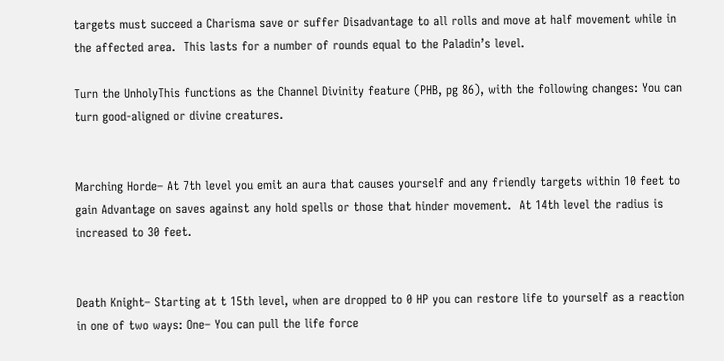targets must succeed a Charisma save or suffer Disadvantage to all rolls and move at half movement while in the affected area.  This lasts for a number of rounds equal to the Paladin’s level.

Turn the UnholyThis functions as the Channel Divinity feature (PHB, pg 86), with the following changes: You can turn good-aligned or divine creatures.


Marching Horde– At 7th level you emit an aura that causes yourself and any friendly targets within 10 feet to gain Advantage on saves against any hold spells or those that hinder movement.  At 14th level the radius is increased to 30 feet.


Death Knight– Starting at t 15th level, when are dropped to 0 HP you can restore life to yourself as a reaction in one of two ways: One– You can pull the life force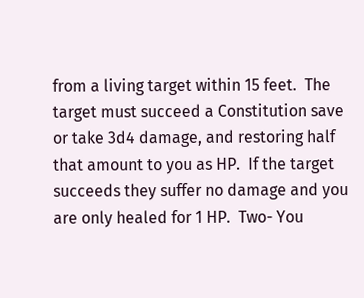from a living target within 15 feet.  The target must succeed a Constitution save or take 3d4 damage, and restoring half that amount to you as HP.  If the target succeeds they suffer no damage and you are only healed for 1 HP.  Two- You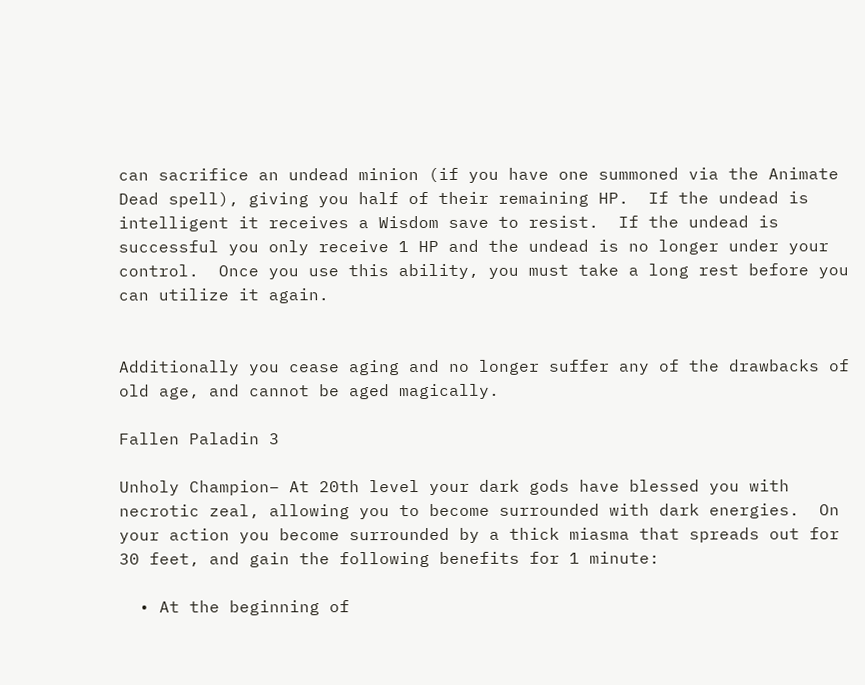can sacrifice an undead minion (if you have one summoned via the Animate Dead spell), giving you half of their remaining HP.  If the undead is intelligent it receives a Wisdom save to resist.  If the undead is successful you only receive 1 HP and the undead is no longer under your control.  Once you use this ability, you must take a long rest before you can utilize it again.


Additionally you cease aging and no longer suffer any of the drawbacks of old age, and cannot be aged magically.

Fallen Paladin 3

Unholy Champion– At 20th level your dark gods have blessed you with necrotic zeal, allowing you to become surrounded with dark energies.  On your action you become surrounded by a thick miasma that spreads out for 30 feet, and gain the following benefits for 1 minute:

  • At the beginning of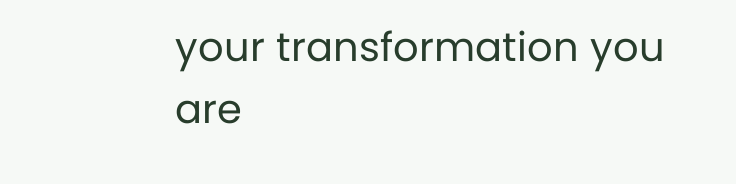your transformation you are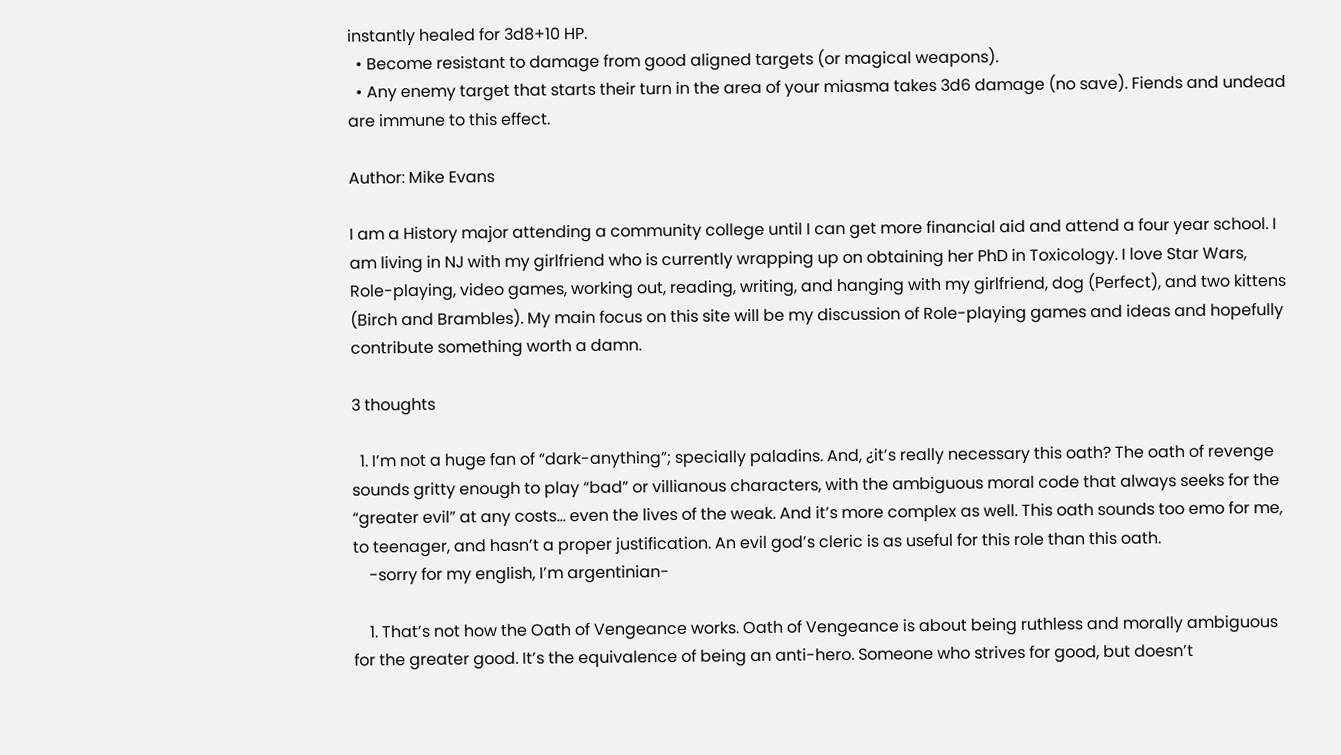instantly healed for 3d8+10 HP.
  • Become resistant to damage from good aligned targets (or magical weapons).
  • Any enemy target that starts their turn in the area of your miasma takes 3d6 damage (no save). Fiends and undead are immune to this effect.

Author: Mike Evans

I am a History major attending a community college until I can get more financial aid and attend a four year school. I am living in NJ with my girlfriend who is currently wrapping up on obtaining her PhD in Toxicology. I love Star Wars, Role-playing, video games, working out, reading, writing, and hanging with my girlfriend, dog (Perfect), and two kittens (Birch and Brambles). My main focus on this site will be my discussion of Role-playing games and ideas and hopefully contribute something worth a damn.

3 thoughts

  1. I’m not a huge fan of “dark-anything”; specially paladins. And, ¿it’s really necessary this oath? The oath of revenge sounds gritty enough to play “bad” or villianous characters, with the ambiguous moral code that always seeks for the “greater evil” at any costs… even the lives of the weak. And it’s more complex as well. This oath sounds too emo for me, to teenager, and hasn’t a proper justification. An evil god’s cleric is as useful for this role than this oath.
    -sorry for my english, I’m argentinian-

    1. That’s not how the Oath of Vengeance works. Oath of Vengeance is about being ruthless and morally ambiguous for the greater good. It’s the equivalence of being an anti-hero. Someone who strives for good, but doesn’t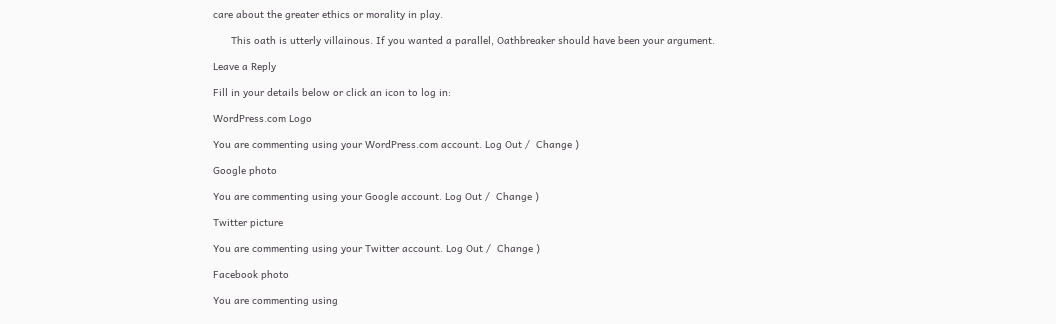care about the greater ethics or morality in play.

      This oath is utterly villainous. If you wanted a parallel, Oathbreaker should have been your argument.

Leave a Reply

Fill in your details below or click an icon to log in:

WordPress.com Logo

You are commenting using your WordPress.com account. Log Out /  Change )

Google photo

You are commenting using your Google account. Log Out /  Change )

Twitter picture

You are commenting using your Twitter account. Log Out /  Change )

Facebook photo

You are commenting using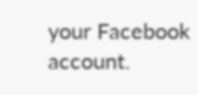your Facebook account.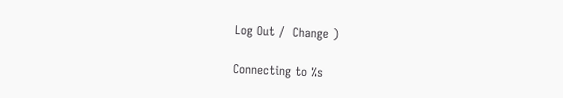Log Out /  Change )

Connecting to %s